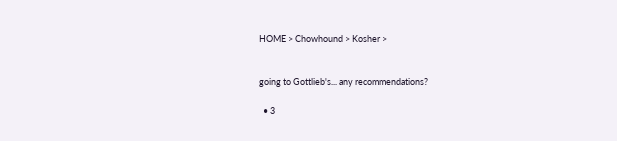HOME > Chowhound > Kosher >


going to Gottlieb's... any recommendations?

  • 3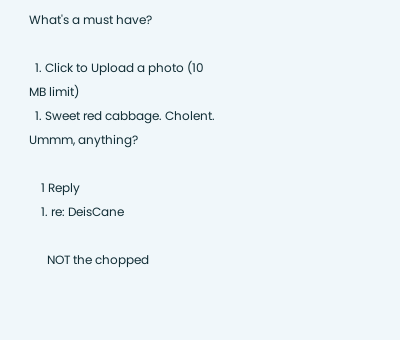What's a must have?

  1. Click to Upload a photo (10 MB limit)
  1. Sweet red cabbage. Cholent. Ummm, anything?

    1 Reply
    1. re: DeisCane

      NOT the chopped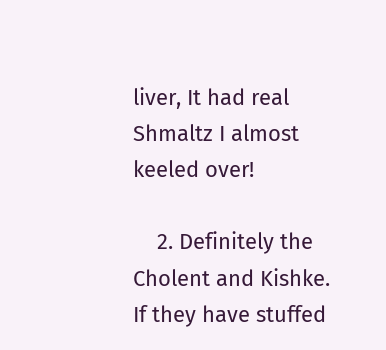liver, It had real Shmaltz I almost keeled over!

    2. Definitely the Cholent and Kishke. If they have stuffed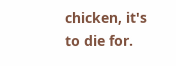chicken, it's to die for.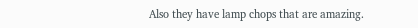Also they have lamp chops that are amazing.